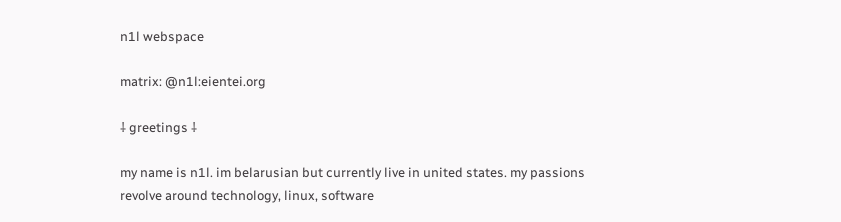n1l webspace

matrix: @n1l:eientei.org

⸸ greetings ⸸

my name is n1l. im belarusian but currently live in united states. my passions revolve around technology, linux, software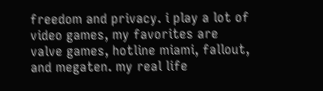freedom and privacy. i play a lot of video games, my favorites are valve games, hotline miami, fallout, and megaten. my real life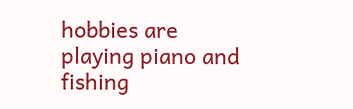hobbies are playing piano and fishing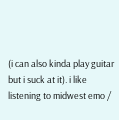(i can also kinda play guitar but i suck at it). i like listening to midwest emo /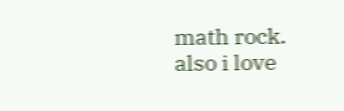math rock. also i love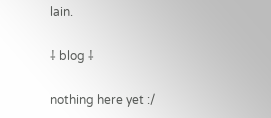lain.

⸸ blog ⸸

nothing here yet :/